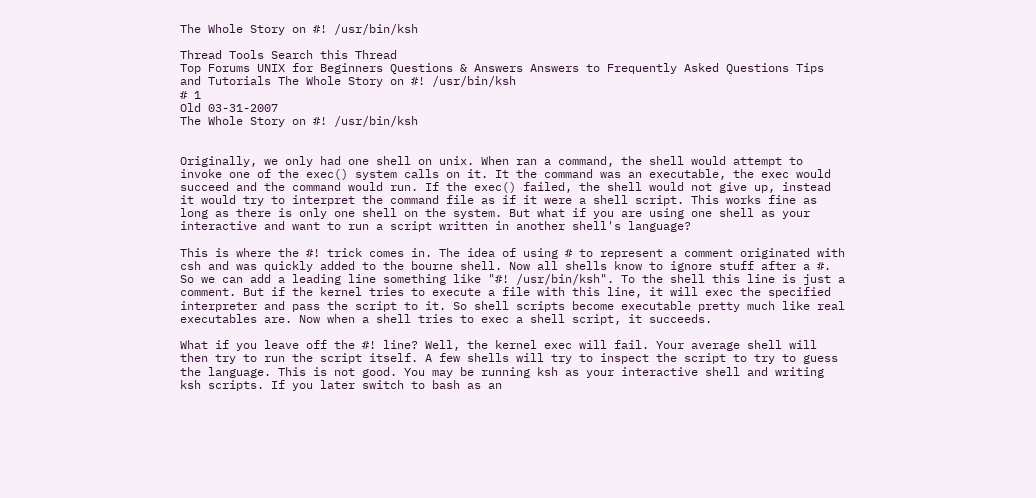The Whole Story on #! /usr/bin/ksh

Thread Tools Search this Thread
Top Forums UNIX for Beginners Questions & Answers Answers to Frequently Asked Questions Tips and Tutorials The Whole Story on #! /usr/bin/ksh
# 1
Old 03-31-2007
The Whole Story on #! /usr/bin/ksh


Originally, we only had one shell on unix. When ran a command, the shell would attempt to invoke one of the exec() system calls on it. It the command was an executable, the exec would succeed and the command would run. If the exec() failed, the shell would not give up, instead it would try to interpret the command file as if it were a shell script. This works fine as long as there is only one shell on the system. But what if you are using one shell as your interactive and want to run a script written in another shell's language?

This is where the #! trick comes in. The idea of using # to represent a comment originated with csh and was quickly added to the bourne shell. Now all shells know to ignore stuff after a #. So we can add a leading line something like "#! /usr/bin/ksh". To the shell this line is just a comment. But if the kernel tries to execute a file with this line, it will exec the specified interpreter and pass the script to it. So shell scripts become executable pretty much like real executables are. Now when a shell tries to exec a shell script, it succeeds.

What if you leave off the #! line? Well, the kernel exec will fail. Your average shell will then try to run the script itself. A few shells will try to inspect the script to try to guess the language. This is not good. You may be running ksh as your interactive shell and writing ksh scripts. If you later switch to bash as an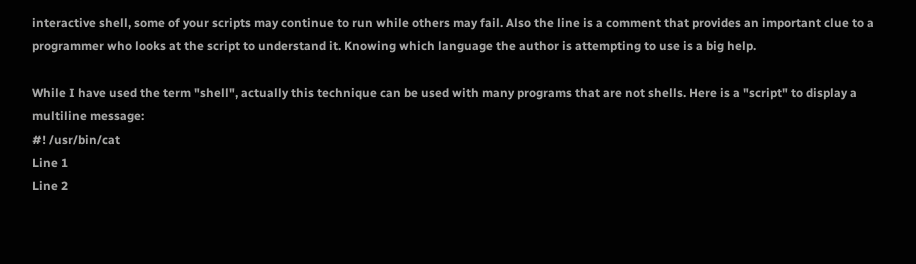interactive shell, some of your scripts may continue to run while others may fail. Also the line is a comment that provides an important clue to a programmer who looks at the script to understand it. Knowing which language the author is attempting to use is a big help.

While I have used the term "shell", actually this technique can be used with many programs that are not shells. Here is a "script" to display a multiline message:
#! /usr/bin/cat
Line 1
Line 2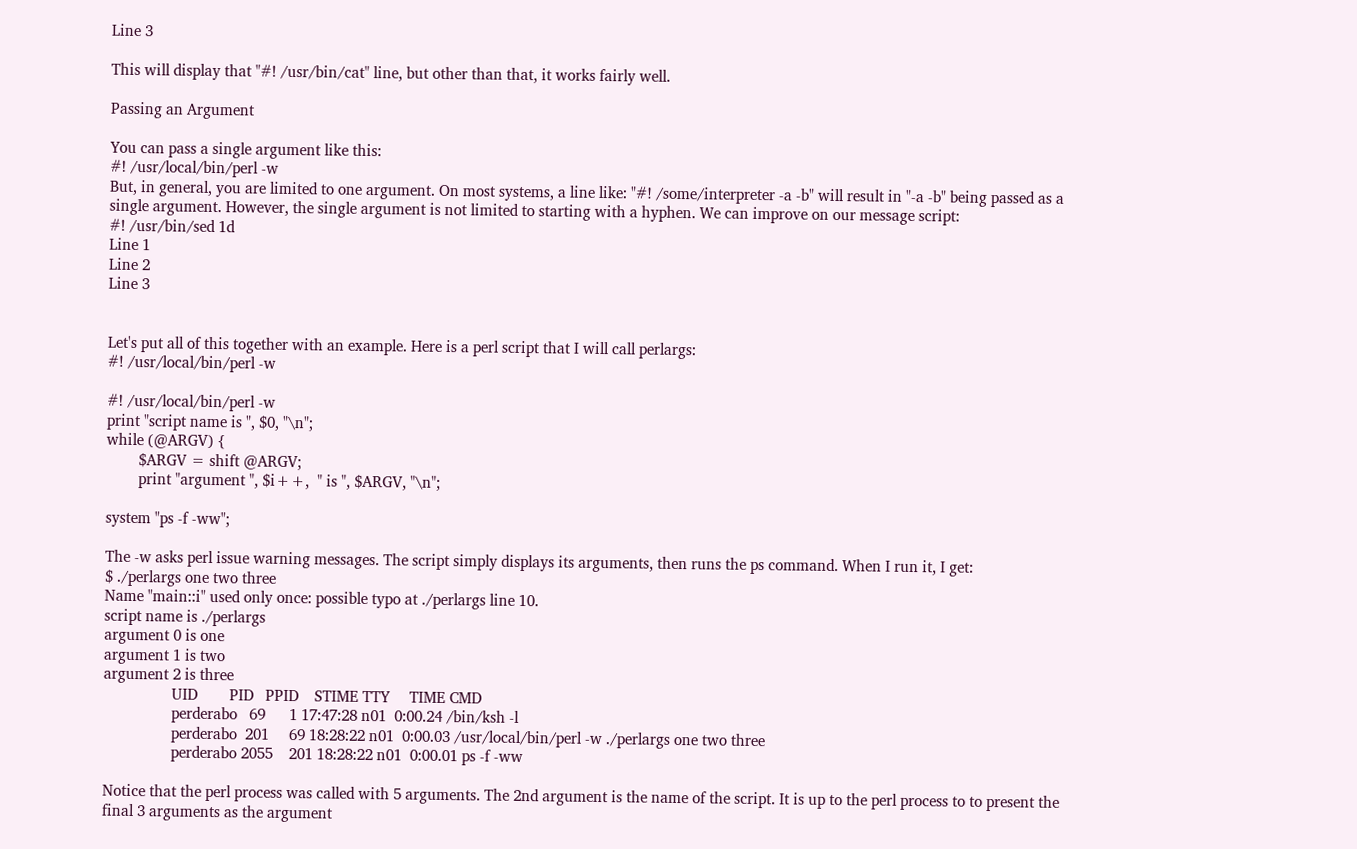Line 3

This will display that "#! /usr/bin/cat" line, but other than that, it works fairly well.

Passing an Argument

You can pass a single argument like this:
#! /usr/local/bin/perl -w
But, in general, you are limited to one argument. On most systems, a line like: "#! /some/interpreter -a -b" will result in "-a -b" being passed as a single argument. However, the single argument is not limited to starting with a hyphen. We can improve on our message script:
#! /usr/bin/sed 1d
Line 1
Line 2
Line 3


Let's put all of this together with an example. Here is a perl script that I will call perlargs:
#! /usr/local/bin/perl -w

#! /usr/local/bin/perl -w
print "script name is ", $0, "\n";
while (@ARGV) {
        $ARGV = shift @ARGV;
        print "argument ", $i++,  " is ", $ARGV, "\n";

system "ps -f -ww";

The -w asks perl issue warning messages. The script simply displays its arguments, then runs the ps command. When I run it, I get:
$ ./perlargs one two three
Name "main::i" used only once: possible typo at ./perlargs line 10.
script name is ./perlargs
argument 0 is one
argument 1 is two
argument 2 is three
                 UID        PID   PPID    STIME TTY     TIME CMD
                 perderabo   69      1 17:47:28 n01  0:00.24 /bin/ksh -l
                 perderabo  201     69 18:28:22 n01  0:00.03 /usr/local/bin/perl -w ./perlargs one two three
                 perderabo 2055    201 18:28:22 n01  0:00.01 ps -f -ww

Notice that the perl process was called with 5 arguments. The 2nd argument is the name of the script. It is up to the perl process to to present the final 3 arguments as the argument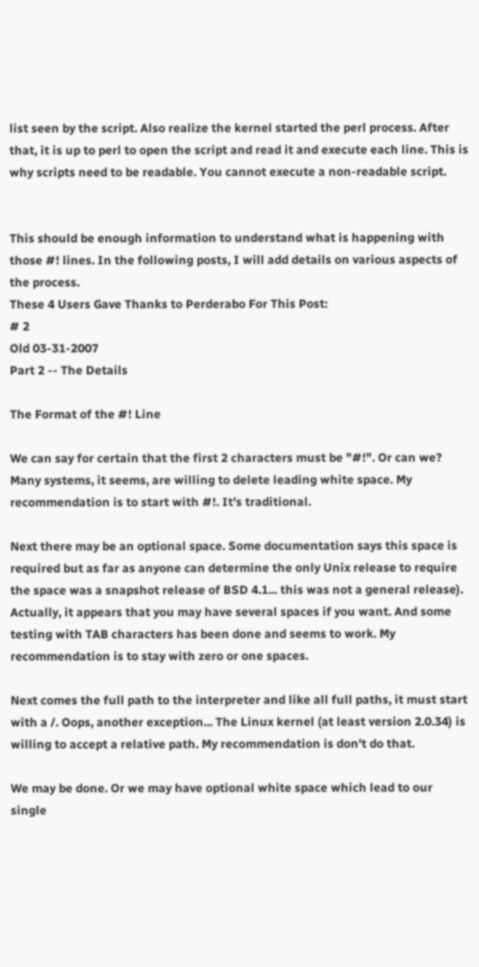list seen by the script. Also realize the kernel started the perl process. After that, it is up to perl to open the script and read it and execute each line. This is why scripts need to be readable. You cannot execute a non-readable script.


This should be enough information to understand what is happening with those #! lines. In the following posts, I will add details on various aspects of the process.
These 4 Users Gave Thanks to Perderabo For This Post:
# 2
Old 03-31-2007
Part 2 -- The Details

The Format of the #! Line

We can say for certain that the first 2 characters must be "#!". Or can we? Many systems, it seems, are willing to delete leading white space. My recommendation is to start with #!. It's traditional.

Next there may be an optional space. Some documentation says this space is required but as far as anyone can determine the only Unix release to require the space was a snapshot release of BSD 4.1... this was not a general release). Actually, it appears that you may have several spaces if you want. And some testing with TAB characters has been done and seems to work. My recommendation is to stay with zero or one spaces.

Next comes the full path to the interpreter and like all full paths, it must start with a /. Oops, another exception... The Linux kernel (at least version 2.0.34) is willing to accept a relative path. My recommendation is don't do that.

We may be done. Or we may have optional white space which lead to our single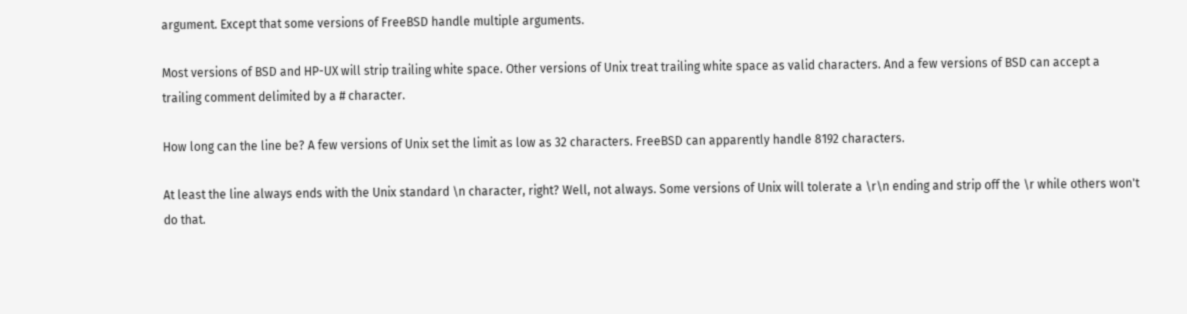argument. Except that some versions of FreeBSD handle multiple arguments.

Most versions of BSD and HP-UX will strip trailing white space. Other versions of Unix treat trailing white space as valid characters. And a few versions of BSD can accept a trailing comment delimited by a # character.

How long can the line be? A few versions of Unix set the limit as low as 32 characters. FreeBSD can apparently handle 8192 characters.

At least the line always ends with the Unix standard \n character, right? Well, not always. Some versions of Unix will tolerate a \r\n ending and strip off the \r while others won't do that.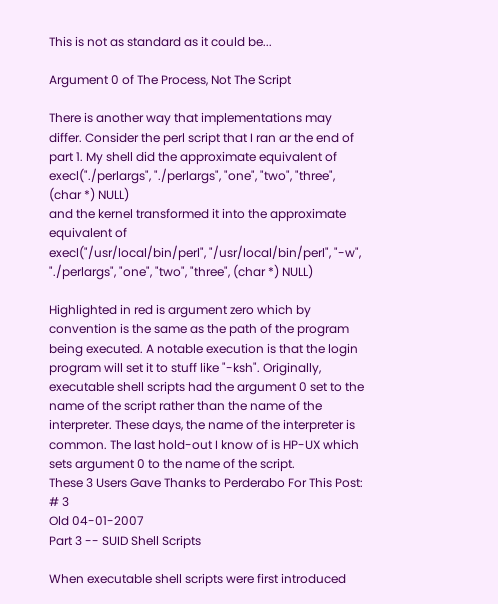This is not as standard as it could be...

Argument 0 of The Process, Not The Script

There is another way that implementations may differ. Consider the perl script that I ran ar the end of part 1. My shell did the approximate equivalent of
execl("./perlargs", "./perlargs", "one", "two", "three", (char *) NULL)
and the kernel transformed it into the approximate equivalent of
execl("/usr/local/bin/perl", "/usr/local/bin/perl", "-w", "./perlargs", "one", "two", "three", (char *) NULL)

Highlighted in red is argument zero which by convention is the same as the path of the program being executed. A notable execution is that the login program will set it to stuff like "-ksh". Originally, executable shell scripts had the argument 0 set to the name of the script rather than the name of the interpreter. These days, the name of the interpreter is common. The last hold-out I know of is HP-UX which sets argument 0 to the name of the script.
These 3 Users Gave Thanks to Perderabo For This Post:
# 3
Old 04-01-2007
Part 3 -- SUID Shell Scripts

When executable shell scripts were first introduced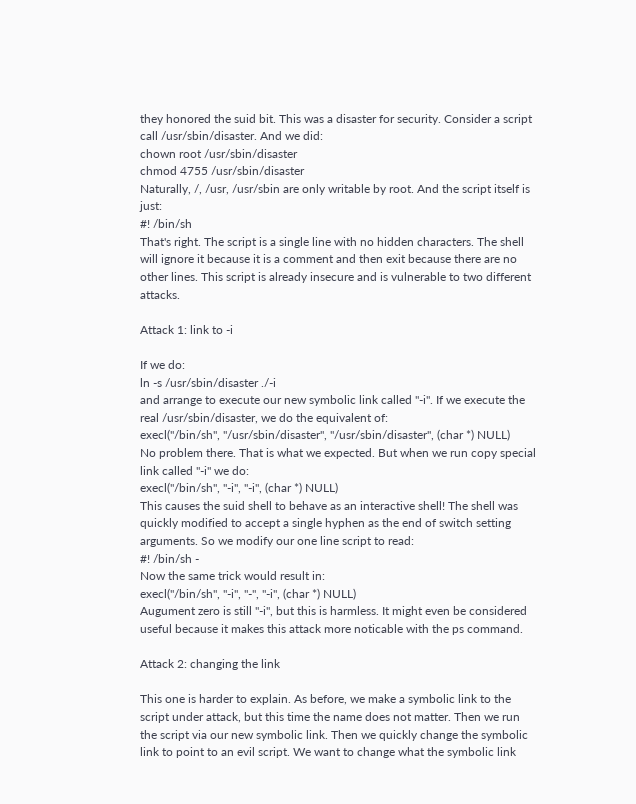they honored the suid bit. This was a disaster for security. Consider a script call /usr/sbin/disaster. And we did:
chown root /usr/sbin/disaster
chmod 4755 /usr/sbin/disaster
Naturally, /, /usr, /usr/sbin are only writable by root. And the script itself is just:
#! /bin/sh
That's right. The script is a single line with no hidden characters. The shell will ignore it because it is a comment and then exit because there are no other lines. This script is already insecure and is vulnerable to two different attacks.

Attack 1: link to -i

If we do:
ln -s /usr/sbin/disaster ./-i
and arrange to execute our new symbolic link called "-i". If we execute the real /usr/sbin/disaster, we do the equivalent of:
execl("/bin/sh", "/usr/sbin/disaster", "/usr/sbin/disaster", (char *) NULL)
No problem there. That is what we expected. But when we run copy special link called "-i" we do:
execl("/bin/sh", "-i", "-i", (char *) NULL)
This causes the suid shell to behave as an interactive shell! The shell was quickly modified to accept a single hyphen as the end of switch setting arguments. So we modify our one line script to read:
#! /bin/sh -
Now the same trick would result in:
execl("/bin/sh", "-i", "-", "-i", (char *) NULL)
Augument zero is still "-i", but this is harmless. It might even be considered useful because it makes this attack more noticable with the ps command.

Attack 2: changing the link

This one is harder to explain. As before, we make a symbolic link to the script under attack, but this time the name does not matter. Then we run the script via our new symbolic link. Then we quickly change the symbolic link to point to an evil script. We want to change what the symbolic link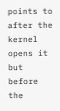points to after the kernel opens it but before the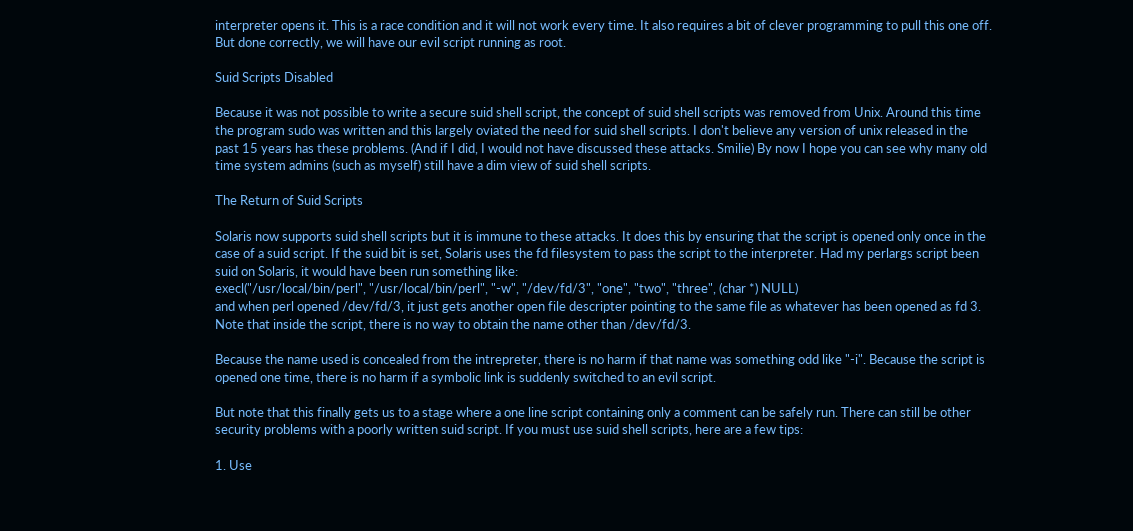interpreter opens it. This is a race condition and it will not work every time. It also requires a bit of clever programming to pull this one off. But done correctly, we will have our evil script running as root.

Suid Scripts Disabled

Because it was not possible to write a secure suid shell script, the concept of suid shell scripts was removed from Unix. Around this time the program sudo was written and this largely oviated the need for suid shell scripts. I don't believe any version of unix released in the past 15 years has these problems. (And if I did, I would not have discussed these attacks. Smilie) By now I hope you can see why many old time system admins (such as myself) still have a dim view of suid shell scripts.

The Return of Suid Scripts

Solaris now supports suid shell scripts but it is immune to these attacks. It does this by ensuring that the script is opened only once in the case of a suid script. If the suid bit is set, Solaris uses the fd filesystem to pass the script to the interpreter. Had my perlargs script been suid on Solaris, it would have been run something like:
execl("/usr/local/bin/perl", "/usr/local/bin/perl", "-w", "/dev/fd/3", "one", "two", "three", (char *) NULL)
and when perl opened /dev/fd/3, it just gets another open file descripter pointing to the same file as whatever has been opened as fd 3. Note that inside the script, there is no way to obtain the name other than /dev/fd/3.

Because the name used is concealed from the intrepreter, there is no harm if that name was something odd like "-i". Because the script is opened one time, there is no harm if a symbolic link is suddenly switched to an evil script.

But note that this finally gets us to a stage where a one line script containing only a comment can be safely run. There can still be other security problems with a poorly written suid script. If you must use suid shell scripts, here are a few tips:

1. Use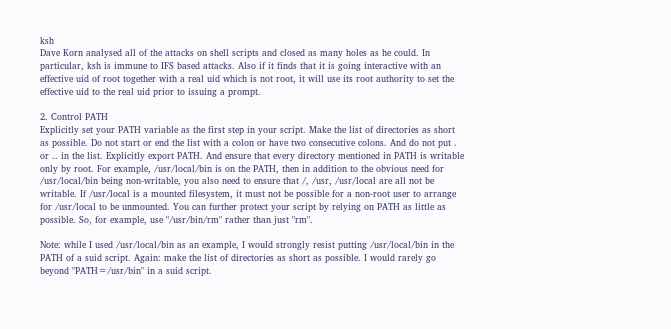ksh
Dave Korn analysed all of the attacks on shell scripts and closed as many holes as he could. In particular, ksh is immune to IFS based attacks. Also if it finds that it is going interactive with an effective uid of root together with a real uid which is not root, it will use its root authority to set the effective uid to the real uid prior to issuing a prompt.

2. Control PATH
Explicitly set your PATH variable as the first step in your script. Make the list of directories as short as possible. Do not start or end the list with a colon or have two consecutive colons. And do not put . or .. in the list. Explicitly export PATH. And ensure that every directory mentioned in PATH is writable only by root. For example, /usr/local/bin is on the PATH, then in addition to the obvious need for /usr/local/bin being non-writable, you also need to ensure that /, /usr, /usr/local are all not be writable. If /usr/local is a mounted filesystem, it must not be possible for a non-root user to arrange for /usr/local to be unmounted. You can further protect your script by relying on PATH as little as possible. So, for example, use "/usr/bin/rm" rather than just "rm".

Note: while I used /usr/local/bin as an example, I would strongly resist putting /usr/local/bin in the PATH of a suid script. Again: make the list of directories as short as possible. I would rarely go beyond "PATH=/usr/bin" in a suid script.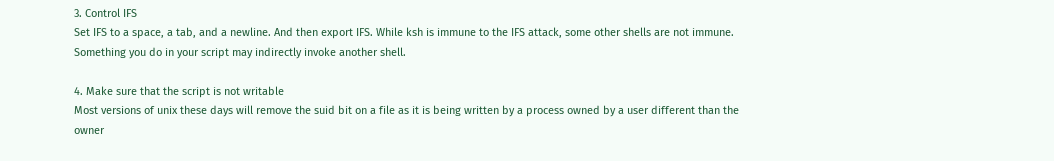3. Control IFS
Set IFS to a space, a tab, and a newline. And then export IFS. While ksh is immune to the IFS attack, some other shells are not immune. Something you do in your script may indirectly invoke another shell.

4. Make sure that the script is not writable
Most versions of unix these days will remove the suid bit on a file as it is being written by a process owned by a user different than the owner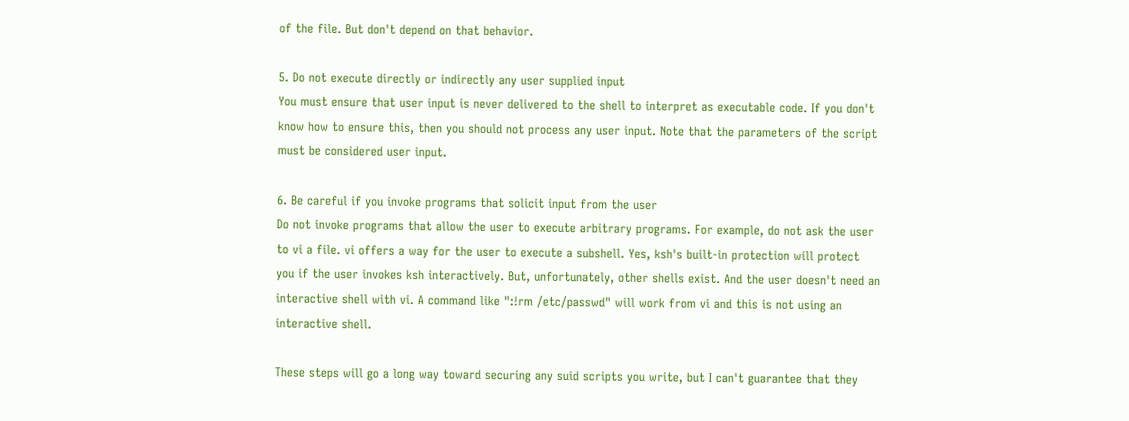of the file. But don't depend on that behavior.

5. Do not execute directly or indirectly any user supplied input
You must ensure that user input is never delivered to the shell to interpret as executable code. If you don't know how to ensure this, then you should not process any user input. Note that the parameters of the script must be considered user input.

6. Be careful if you invoke programs that solicit input from the user
Do not invoke programs that allow the user to execute arbitrary programs. For example, do not ask the user to vi a file. vi offers a way for the user to execute a subshell. Yes, ksh's built-in protection will protect you if the user invokes ksh interactively. But, unfortunately, other shells exist. And the user doesn't need an interactive shell with vi. A command like ":!rm /etc/passwd" will work from vi and this is not using an interactive shell.

These steps will go a long way toward securing any suid scripts you write, but I can't guarantee that they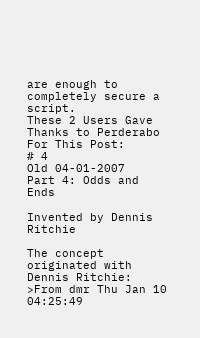are enough to completely secure a script.
These 2 Users Gave Thanks to Perderabo For This Post:
# 4
Old 04-01-2007
Part 4: Odds and Ends

Invented by Dennis Ritchie

The concept originated with Dennis Ritchie:
>From dmr Thu Jan 10 04:25:49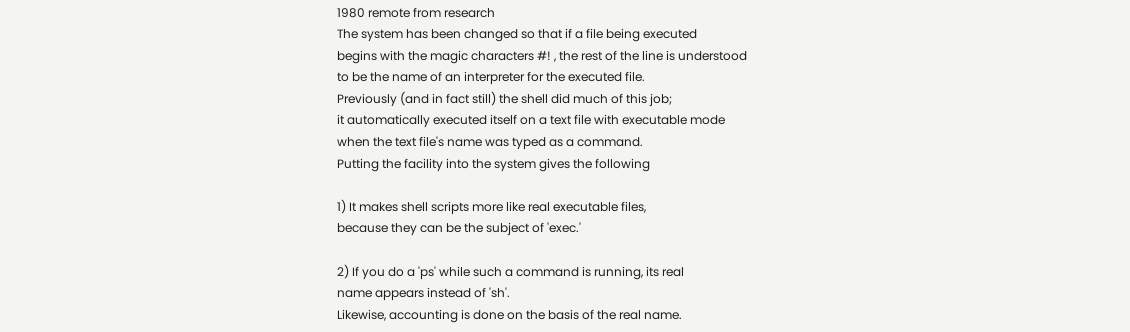1980 remote from research
The system has been changed so that if a file being executed
begins with the magic characters #! , the rest of the line is understood
to be the name of an interpreter for the executed file.
Previously (and in fact still) the shell did much of this job;
it automatically executed itself on a text file with executable mode
when the text file's name was typed as a command.
Putting the facility into the system gives the following

1) It makes shell scripts more like real executable files,
because they can be the subject of 'exec.'

2) If you do a 'ps' while such a command is running, its real
name appears instead of 'sh'.
Likewise, accounting is done on the basis of the real name.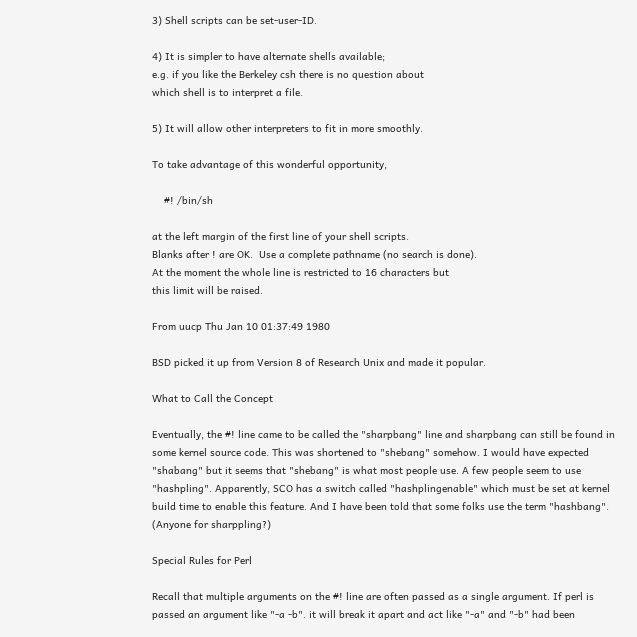3) Shell scripts can be set-user-ID.

4) It is simpler to have alternate shells available;
e.g. if you like the Berkeley csh there is no question about
which shell is to interpret a file.

5) It will allow other interpreters to fit in more smoothly.

To take advantage of this wonderful opportunity,

    #! /bin/sh

at the left margin of the first line of your shell scripts.
Blanks after ! are OK.  Use a complete pathname (no search is done).
At the moment the whole line is restricted to 16 characters but
this limit will be raised.

From uucp Thu Jan 10 01:37:49 1980

BSD picked it up from Version 8 of Research Unix and made it popular.

What to Call the Concept

Eventually, the #! line came to be called the "sharpbang" line and sharpbang can still be found in some kernel source code. This was shortened to "shebang" somehow. I would have expected "shabang" but it seems that "shebang" is what most people use. A few people seem to use "hashpling". Apparently, SCO has a switch called "hashplingenable" which must be set at kernel build time to enable this feature. And I have been told that some folks use the term "hashbang". (Anyone for sharppling?)

Special Rules for Perl

Recall that multiple arguments on the #! line are often passed as a single argument. If perl is passed an argument like "-a -b". it will break it apart and act like "-a" and "-b" had been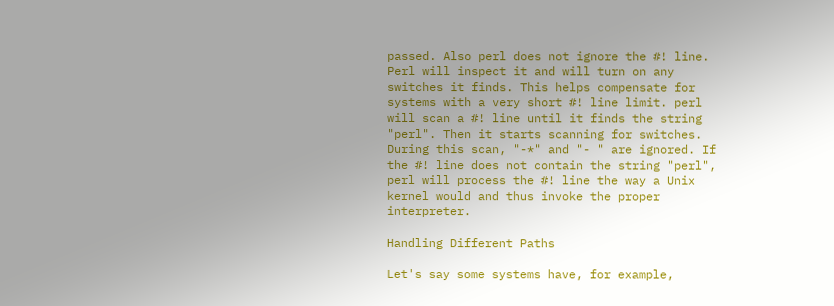passed. Also perl does not ignore the #! line. Perl will inspect it and will turn on any switches it finds. This helps compensate for systems with a very short #! line limit. perl will scan a #! line until it finds the string "perl". Then it starts scanning for switches. During this scan, "-*" and "- " are ignored. If the #! line does not contain the string "perl", perl will process the #! line the way a Unix kernel would and thus invoke the proper interpreter.

Handling Different Paths

Let's say some systems have, for example,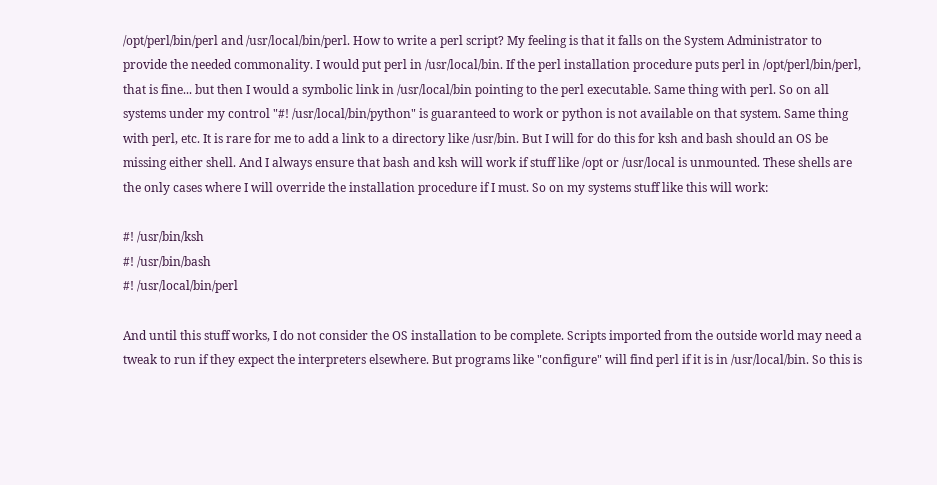/opt/perl/bin/perl and /usr/local/bin/perl. How to write a perl script? My feeling is that it falls on the System Administrator to provide the needed commonality. I would put perl in /usr/local/bin. If the perl installation procedure puts perl in /opt/perl/bin/perl, that is fine... but then I would a symbolic link in /usr/local/bin pointing to the perl executable. Same thing with perl. So on all systems under my control "#! /usr/local/bin/python" is guaranteed to work or python is not available on that system. Same thing with perl, etc. It is rare for me to add a link to a directory like /usr/bin. But I will for do this for ksh and bash should an OS be missing either shell. And I always ensure that bash and ksh will work if stuff like /opt or /usr/local is unmounted. These shells are the only cases where I will override the installation procedure if I must. So on my systems stuff like this will work:

#! /usr/bin/ksh
#! /usr/bin/bash
#! /usr/local/bin/perl

And until this stuff works, I do not consider the OS installation to be complete. Scripts imported from the outside world may need a tweak to run if they expect the interpreters elsewhere. But programs like "configure" will find perl if it is in /usr/local/bin. So this is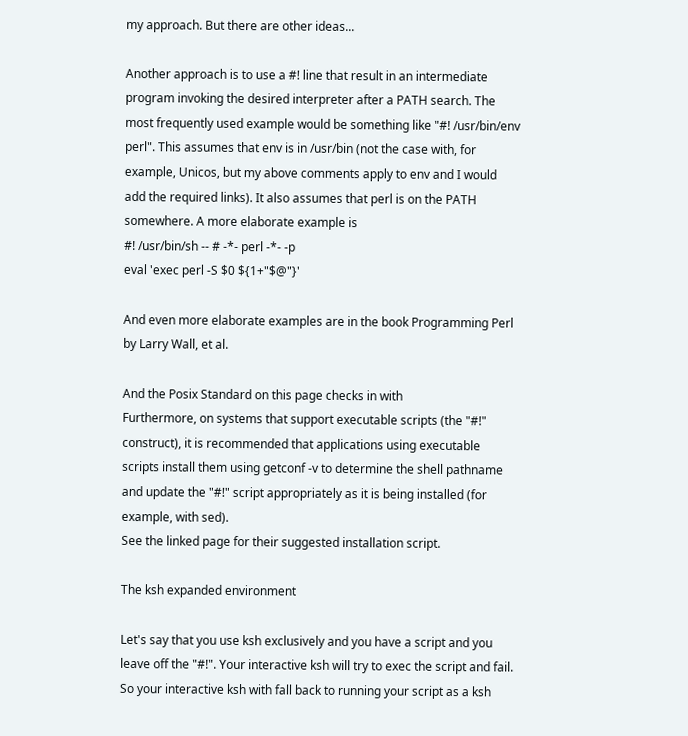my approach. But there are other ideas...

Another approach is to use a #! line that result in an intermediate program invoking the desired interpreter after a PATH search. The most frequently used example would be something like "#! /usr/bin/env perl". This assumes that env is in /usr/bin (not the case with, for example, Unicos, but my above comments apply to env and I would add the required links). It also assumes that perl is on the PATH somewhere. A more elaborate example is
#! /usr/bin/sh -- # -*- perl -*- -p
eval 'exec perl -S $0 ${1+"$@"}'

And even more elaborate examples are in the book Programming Perl by Larry Wall, et al.

And the Posix Standard on this page checks in with
Furthermore, on systems that support executable scripts (the "#!" construct), it is recommended that applications using executable scripts install them using getconf -v to determine the shell pathname and update the "#!" script appropriately as it is being installed (for example, with sed).
See the linked page for their suggested installation script.

The ksh expanded environment

Let's say that you use ksh exclusively and you have a script and you leave off the "#!". Your interactive ksh will try to exec the script and fail. So your interactive ksh with fall back to running your script as a ksh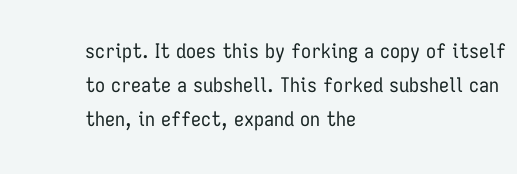script. It does this by forking a copy of itself to create a subshell. This forked subshell can then, in effect, expand on the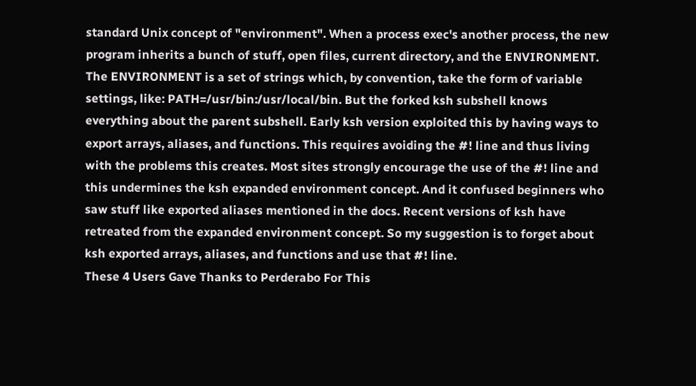standard Unix concept of "environment". When a process exec's another process, the new program inherits a bunch of stuff, open files, current directory, and the ENVIRONMENT. The ENVIRONMENT is a set of strings which, by convention, take the form of variable settings, like: PATH=/usr/bin:/usr/local/bin. But the forked ksh subshell knows everything about the parent subshell. Early ksh version exploited this by having ways to export arrays, aliases, and functions. This requires avoiding the #! line and thus living with the problems this creates. Most sites strongly encourage the use of the #! line and this undermines the ksh expanded environment concept. And it confused beginners who saw stuff like exported aliases mentioned in the docs. Recent versions of ksh have retreated from the expanded environment concept. So my suggestion is to forget about ksh exported arrays, aliases, and functions and use that #! line.
These 4 Users Gave Thanks to Perderabo For This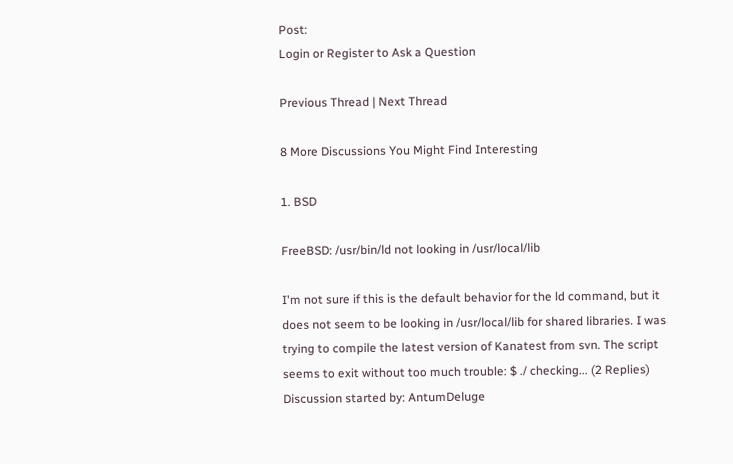Post:
Login or Register to Ask a Question

Previous Thread | Next Thread

8 More Discussions You Might Find Interesting

1. BSD

FreeBSD: /usr/bin/ld not looking in /usr/local/lib

I'm not sure if this is the default behavior for the ld command, but it does not seem to be looking in /usr/local/lib for shared libraries. I was trying to compile the latest version of Kanatest from svn. The script seems to exit without too much trouble: $ ./ checking... (2 Replies)
Discussion started by: AntumDeluge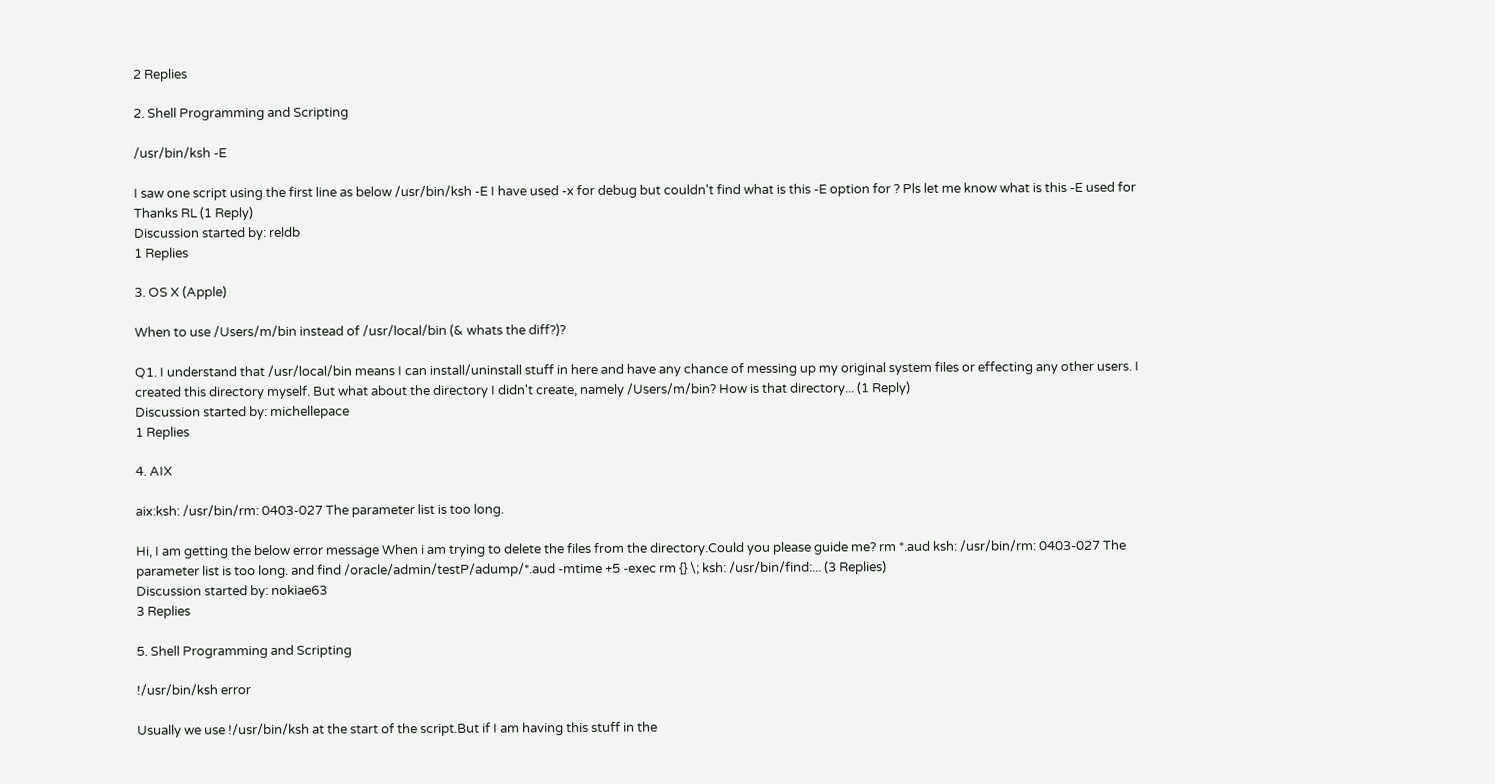2 Replies

2. Shell Programming and Scripting

/usr/bin/ksh -E

I saw one script using the first line as below /usr/bin/ksh -E I have used -x for debug but couldn't find what is this -E option for ? Pls let me know what is this -E used for Thanks RL (1 Reply)
Discussion started by: reldb
1 Replies

3. OS X (Apple)

When to use /Users/m/bin instead of /usr/local/bin (& whats the diff?)?

Q1. I understand that /usr/local/bin means I can install/uninstall stuff in here and have any chance of messing up my original system files or effecting any other users. I created this directory myself. But what about the directory I didn't create, namely /Users/m/bin? How is that directory... (1 Reply)
Discussion started by: michellepace
1 Replies

4. AIX

aix:ksh: /usr/bin/rm: 0403-027 The parameter list is too long.

Hi, I am getting the below error message When i am trying to delete the files from the directory.Could you please guide me? rm *.aud ksh: /usr/bin/rm: 0403-027 The parameter list is too long. and find /oracle/admin/testP/adump/*.aud -mtime +5 -exec rm {} \; ksh: /usr/bin/find:... (3 Replies)
Discussion started by: nokiae63
3 Replies

5. Shell Programming and Scripting

!/usr/bin/ksh error

Usually we use !/usr/bin/ksh at the start of the script.But if I am having this stuff in the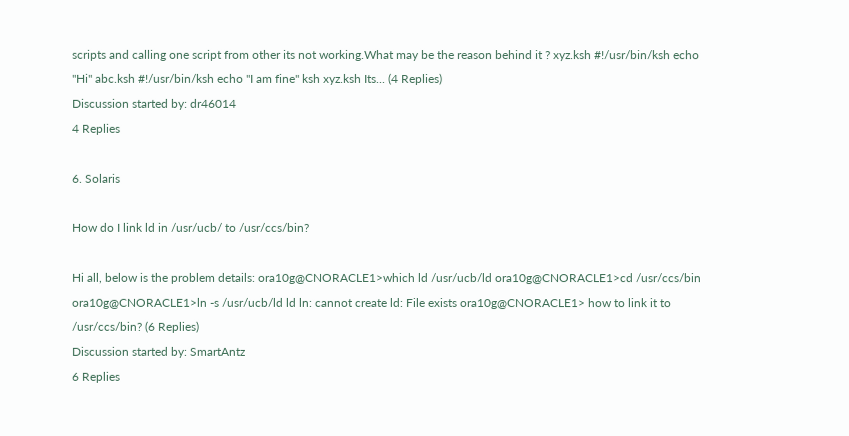scripts and calling one script from other its not working.What may be the reason behind it ? xyz.ksh #!/usr/bin/ksh echo "Hi" abc.ksh #!/usr/bin/ksh echo "I am fine" ksh xyz.ksh Its... (4 Replies)
Discussion started by: dr46014
4 Replies

6. Solaris

How do I link ld in /usr/ucb/ to /usr/ccs/bin?

Hi all, below is the problem details: ora10g@CNORACLE1>which ld /usr/ucb/ld ora10g@CNORACLE1>cd /usr/ccs/bin ora10g@CNORACLE1>ln -s /usr/ucb/ld ld ln: cannot create ld: File exists ora10g@CNORACLE1> how to link it to /usr/ccs/bin? (6 Replies)
Discussion started by: SmartAntz
6 Replies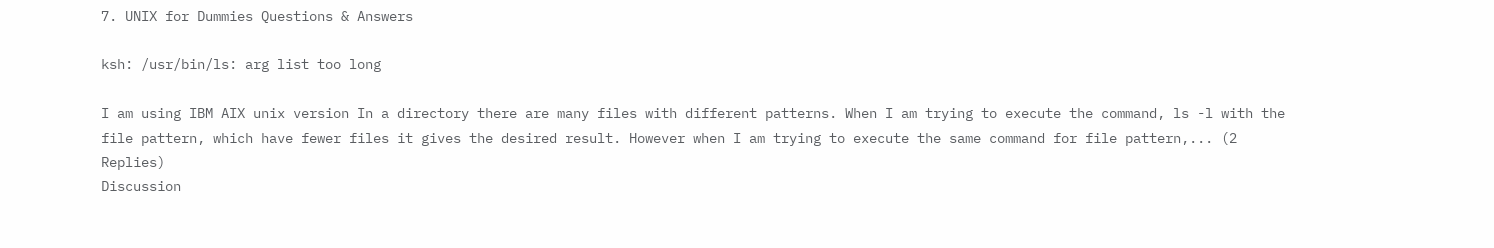7. UNIX for Dummies Questions & Answers

ksh: /usr/bin/ls: arg list too long

I am using IBM AIX unix version In a directory there are many files with different patterns. When I am trying to execute the command, ls -l with the file pattern, which have fewer files it gives the desired result. However when I am trying to execute the same command for file pattern,... (2 Replies)
Discussion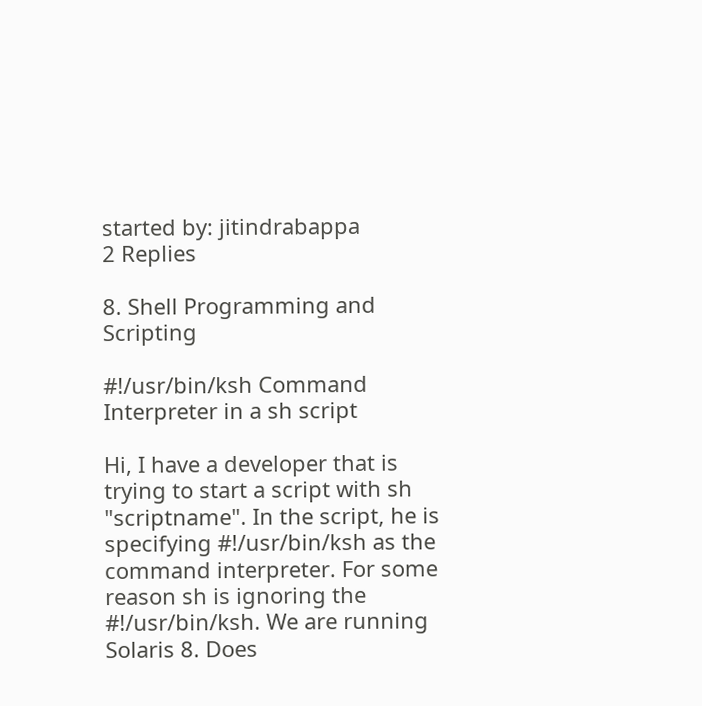started by: jitindrabappa
2 Replies

8. Shell Programming and Scripting

#!/usr/bin/ksh Command Interpreter in a sh script

Hi, I have a developer that is trying to start a script with sh "scriptname". In the script, he is specifying #!/usr/bin/ksh as the command interpreter. For some reason sh is ignoring the #!/usr/bin/ksh. We are running Solaris 8. Does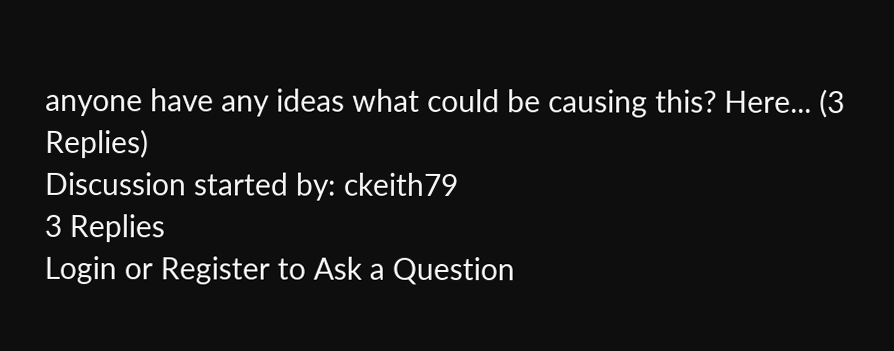anyone have any ideas what could be causing this? Here... (3 Replies)
Discussion started by: ckeith79
3 Replies
Login or Register to Ask a Question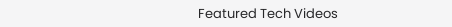Featured Tech Videos